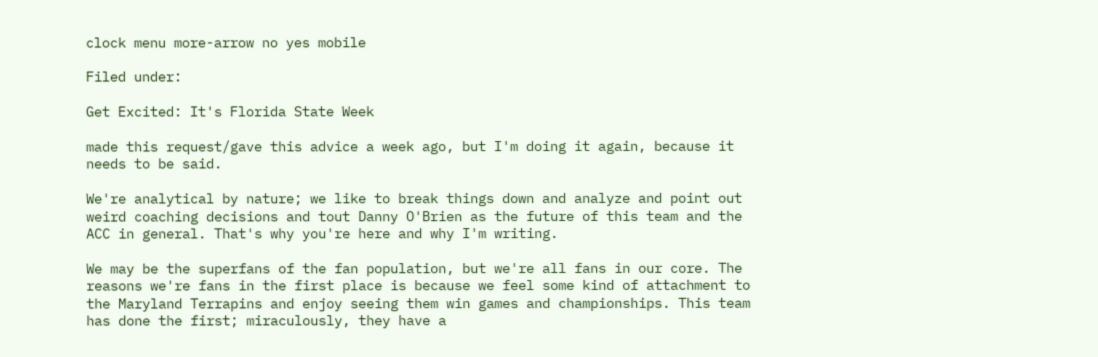clock menu more-arrow no yes mobile

Filed under:

Get Excited: It's Florida State Week

made this request/gave this advice a week ago, but I'm doing it again, because it needs to be said.

We're analytical by nature; we like to break things down and analyze and point out weird coaching decisions and tout Danny O'Brien as the future of this team and the ACC in general. That's why you're here and why I'm writing.

We may be the superfans of the fan population, but we're all fans in our core. The reasons we're fans in the first place is because we feel some kind of attachment to the Maryland Terrapins and enjoy seeing them win games and championships. This team has done the first; miraculously, they have a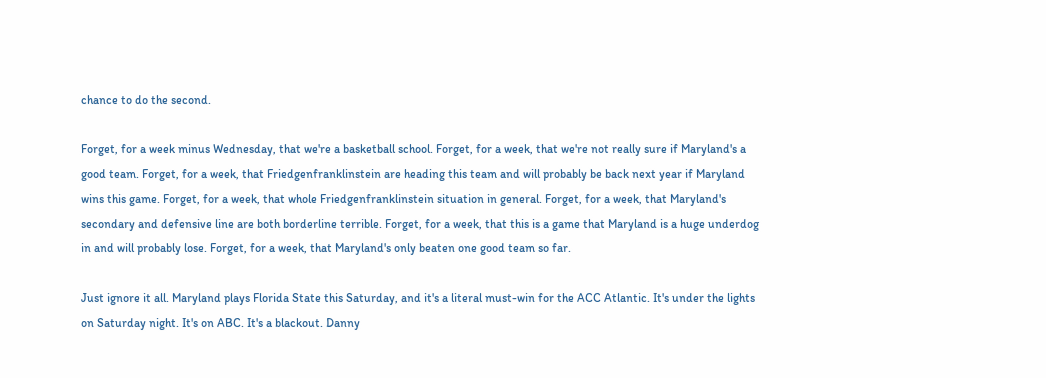chance to do the second.

Forget, for a week minus Wednesday, that we're a basketball school. Forget, for a week, that we're not really sure if Maryland's a good team. Forget, for a week, that Friedgenfranklinstein are heading this team and will probably be back next year if Maryland wins this game. Forget, for a week, that whole Friedgenfranklinstein situation in general. Forget, for a week, that Maryland's secondary and defensive line are both borderline terrible. Forget, for a week, that this is a game that Maryland is a huge underdog in and will probably lose. Forget, for a week, that Maryland's only beaten one good team so far.

Just ignore it all. Maryland plays Florida State this Saturday, and it's a literal must-win for the ACC Atlantic. It's under the lights on Saturday night. It's on ABC. It's a blackout. Danny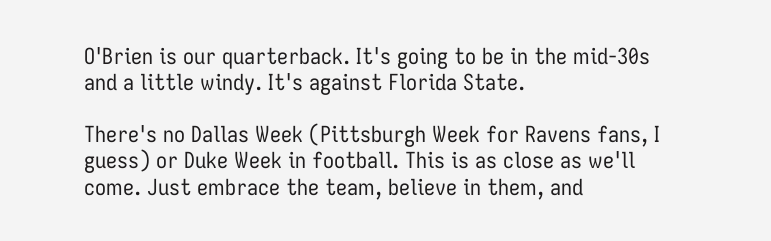O'Brien is our quarterback. It's going to be in the mid-30s and a little windy. It's against Florida State.

There's no Dallas Week (Pittsburgh Week for Ravens fans, I guess) or Duke Week in football. This is as close as we'll come. Just embrace the team, believe in them, and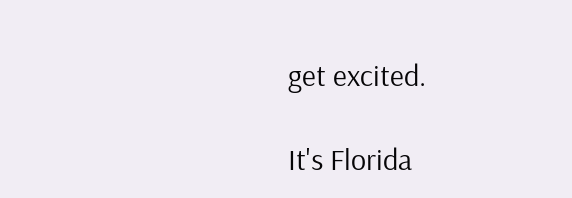get excited.

It's Florida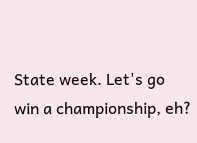State week. Let's go win a championship, eh?